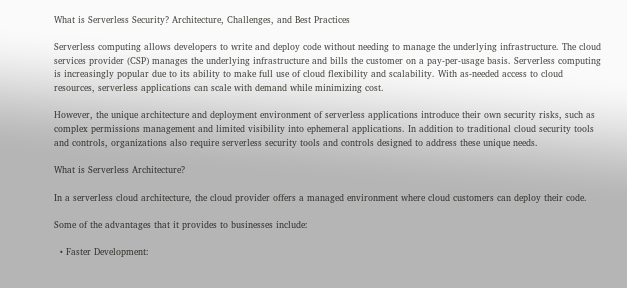What is Serverless Security? Architecture, Challenges, and Best Practices

Serverless computing allows developers to write and deploy code without needing to manage the underlying infrastructure. The cloud services provider (CSP) manages the underlying infrastructure and bills the customer on a pay-per-usage basis. Serverless computing is increasingly popular due to its ability to make full use of cloud flexibility and scalability. With as-needed access to cloud resources, serverless applications can scale with demand while minimizing cost.

However, the unique architecture and deployment environment of serverless applications introduce their own security risks, such as complex permissions management and limited visibility into ephemeral applications. In addition to traditional cloud security tools and controls, organizations also require serverless security tools and controls designed to address these unique needs.

What is Serverless Architecture?

In a serverless cloud architecture, the cloud provider offers a managed environment where cloud customers can deploy their code.

Some of the advantages that it provides to businesses include:

  • Faster Development: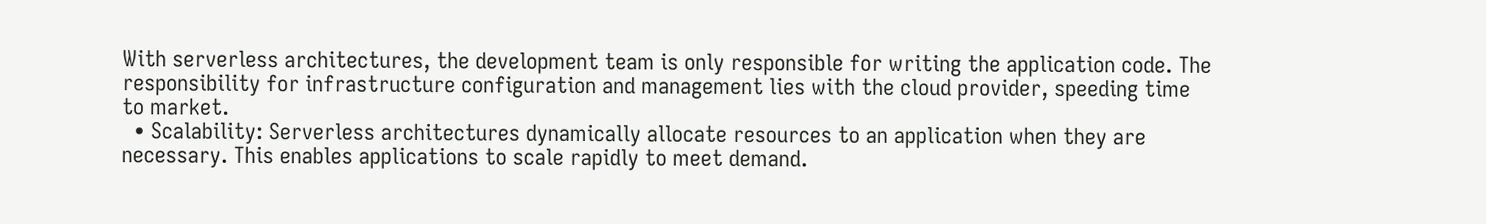With serverless architectures, the development team is only responsible for writing the application code. The responsibility for infrastructure configuration and management lies with the cloud provider, speeding time to market.
  • Scalability: Serverless architectures dynamically allocate resources to an application when they are necessary. This enables applications to scale rapidly to meet demand.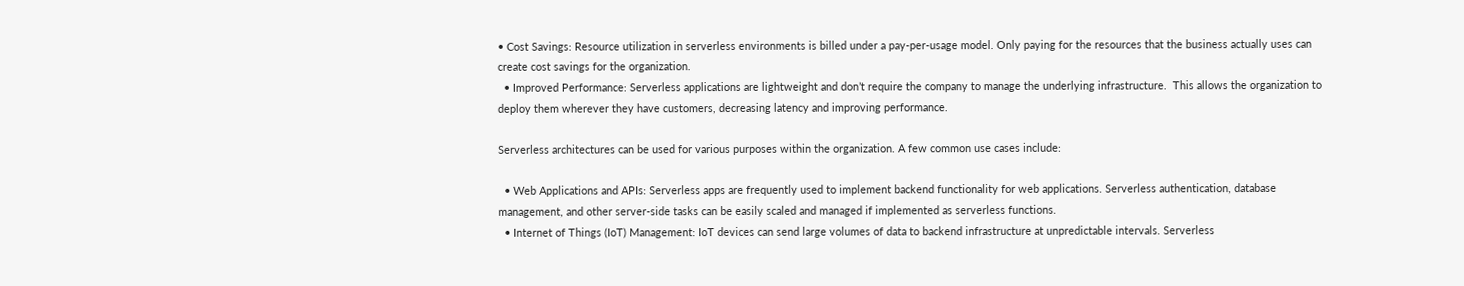• Cost Savings: Resource utilization in serverless environments is billed under a pay-per-usage model. Only paying for the resources that the business actually uses can create cost savings for the organization.
  • Improved Performance: Serverless applications are lightweight and don’t require the company to manage the underlying infrastructure.  This allows the organization to deploy them wherever they have customers, decreasing latency and improving performance.

Serverless architectures can be used for various purposes within the organization. A few common use cases include:

  • Web Applications and APIs: Serverless apps are frequently used to implement backend functionality for web applications. Serverless authentication, database management, and other server-side tasks can be easily scaled and managed if implemented as serverless functions.
  • Internet of Things (IoT) Management: IoT devices can send large volumes of data to backend infrastructure at unpredictable intervals. Serverless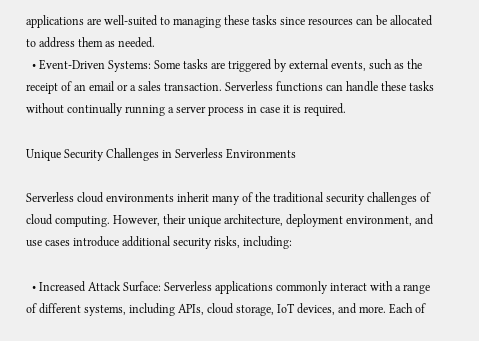applications are well-suited to managing these tasks since resources can be allocated to address them as needed.
  • Event-Driven Systems: Some tasks are triggered by external events, such as the receipt of an email or a sales transaction. Serverless functions can handle these tasks without continually running a server process in case it is required.

Unique Security Challenges in Serverless Environments

Serverless cloud environments inherit many of the traditional security challenges of cloud computing. However, their unique architecture, deployment environment, and use cases introduce additional security risks, including:

  • Increased Attack Surface: Serverless applications commonly interact with a range of different systems, including APIs, cloud storage, IoT devices, and more. Each of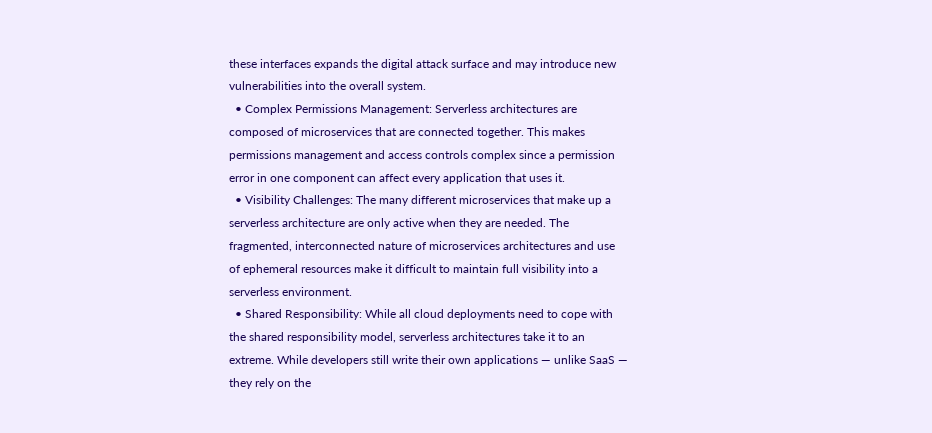these interfaces expands the digital attack surface and may introduce new vulnerabilities into the overall system.
  • Complex Permissions Management: Serverless architectures are composed of microservices that are connected together. This makes permissions management and access controls complex since a permission error in one component can affect every application that uses it.
  • Visibility Challenges: The many different microservices that make up a serverless architecture are only active when they are needed. The fragmented, interconnected nature of microservices architectures and use of ephemeral resources make it difficult to maintain full visibility into a serverless environment.
  • Shared Responsibility: While all cloud deployments need to cope with the shared responsibility model, serverless architectures take it to an extreme. While developers still write their own applications — unlike SaaS — they rely on the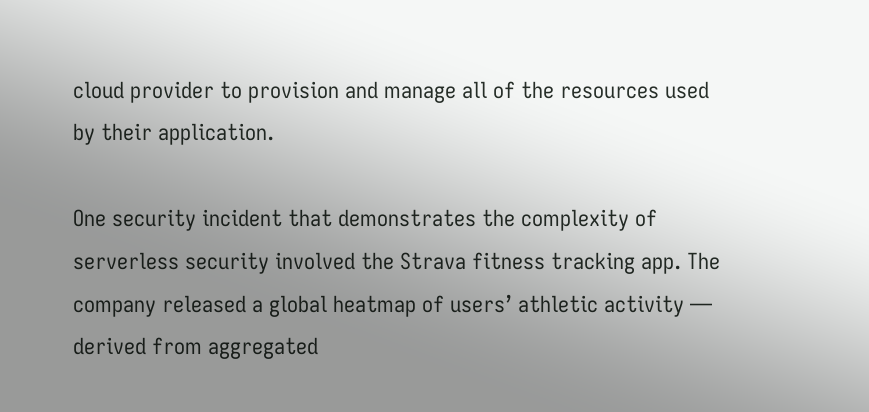cloud provider to provision and manage all of the resources used by their application.

One security incident that demonstrates the complexity of serverless security involved the Strava fitness tracking app. The company released a global heatmap of users’ athletic activity — derived from aggregated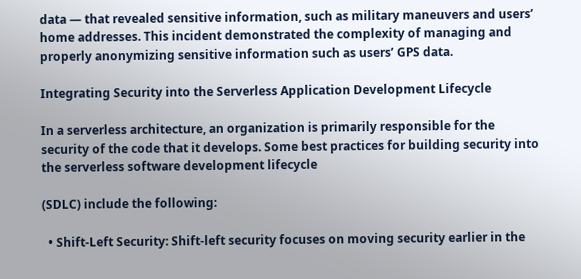data — that revealed sensitive information, such as military maneuvers and users’ home addresses. This incident demonstrated the complexity of managing and properly anonymizing sensitive information such as users’ GPS data.

Integrating Security into the Serverless Application Development Lifecycle

In a serverless architecture, an organization is primarily responsible for the security of the code that it develops. Some best practices for building security into the serverless software development lifecycle

(SDLC) include the following:

  • Shift-Left Security: Shift-left security focuses on moving security earlier in the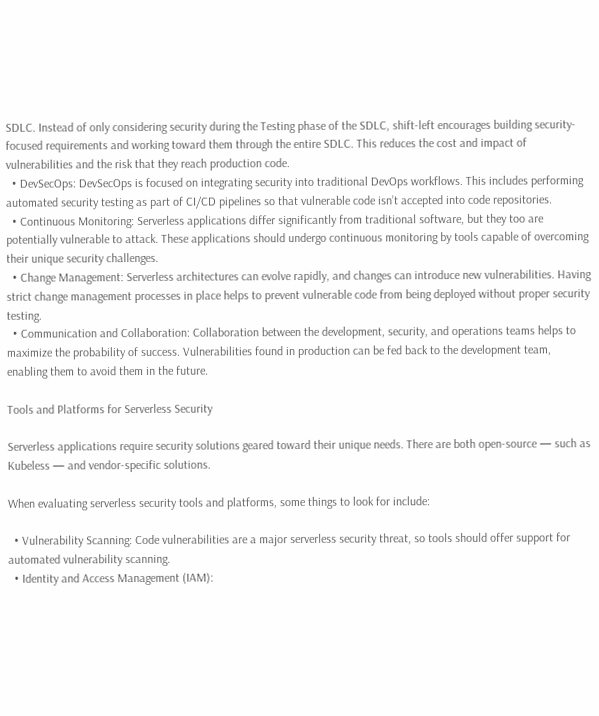SDLC. Instead of only considering security during the Testing phase of the SDLC, shift-left encourages building security-focused requirements and working toward them through the entire SDLC. This reduces the cost and impact of vulnerabilities and the risk that they reach production code.
  • DevSecOps: DevSecOps is focused on integrating security into traditional DevOps workflows. This includes performing automated security testing as part of CI/CD pipelines so that vulnerable code isn’t accepted into code repositories.
  • Continuous Monitoring: Serverless applications differ significantly from traditional software, but they too are potentially vulnerable to attack. These applications should undergo continuous monitoring by tools capable of overcoming their unique security challenges.
  • Change Management: Serverless architectures can evolve rapidly, and changes can introduce new vulnerabilities. Having strict change management processes in place helps to prevent vulnerable code from being deployed without proper security testing.
  • Communication and Collaboration: Collaboration between the development, security, and operations teams helps to maximize the probability of success. Vulnerabilities found in production can be fed back to the development team, enabling them to avoid them in the future.

Tools and Platforms for Serverless Security

Serverless applications require security solutions geared toward their unique needs. There are both open-source — such as Kubeless — and vendor-specific solutions.

When evaluating serverless security tools and platforms, some things to look for include:

  • Vulnerability Scanning: Code vulnerabilities are a major serverless security threat, so tools should offer support for automated vulnerability scanning.
  • Identity and Access Management (IAM):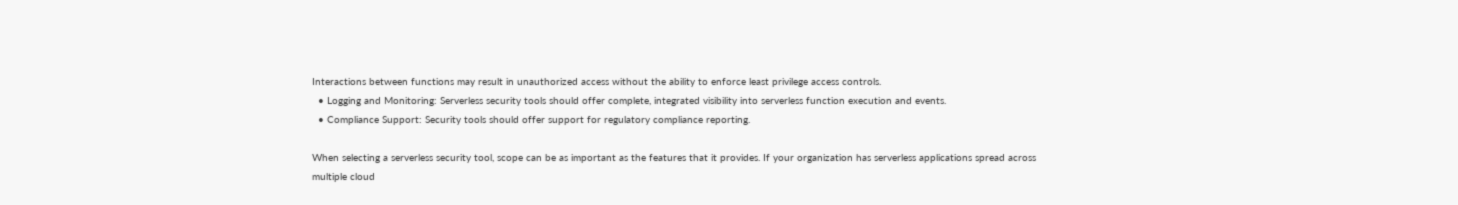Interactions between functions may result in unauthorized access without the ability to enforce least privilege access controls.
  • Logging and Monitoring: Serverless security tools should offer complete, integrated visibility into serverless function execution and events.
  • Compliance Support: Security tools should offer support for regulatory compliance reporting.

When selecting a serverless security tool, scope can be as important as the features that it provides. If your organization has serverless applications spread across multiple cloud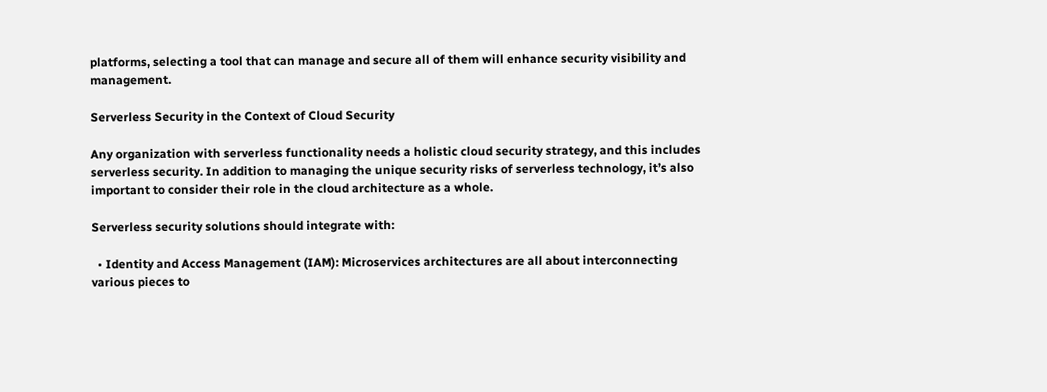platforms, selecting a tool that can manage and secure all of them will enhance security visibility and management.

Serverless Security in the Context of Cloud Security

Any organization with serverless functionality needs a holistic cloud security strategy, and this includes serverless security. In addition to managing the unique security risks of serverless technology, it’s also important to consider their role in the cloud architecture as a whole.

Serverless security solutions should integrate with:

  • Identity and Access Management (IAM): Microservices architectures are all about interconnecting various pieces to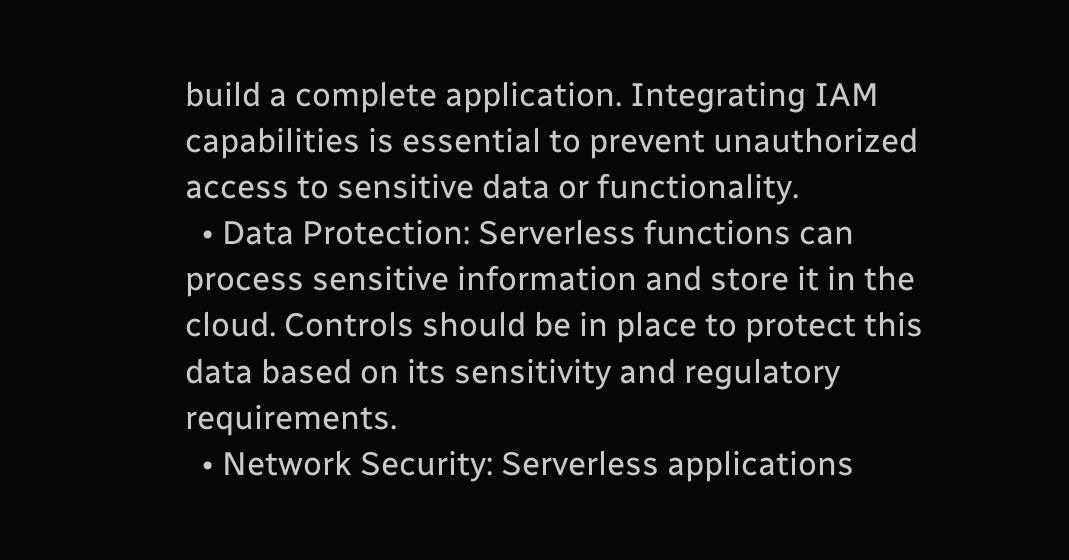build a complete application. Integrating IAM capabilities is essential to prevent unauthorized access to sensitive data or functionality.
  • Data Protection: Serverless functions can process sensitive information and store it in the cloud. Controls should be in place to protect this data based on its sensitivity and regulatory requirements.
  • Network Security: Serverless applications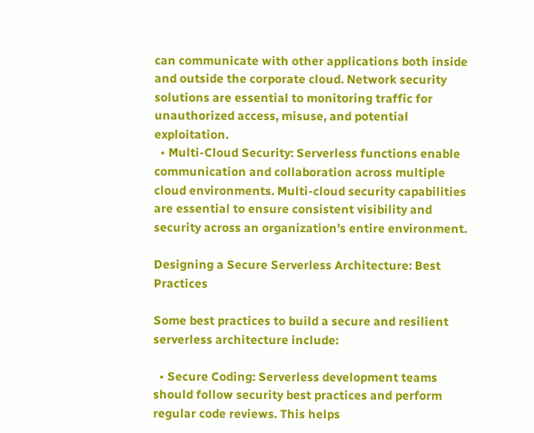can communicate with other applications both inside and outside the corporate cloud. Network security solutions are essential to monitoring traffic for unauthorized access, misuse, and potential exploitation.
  • Multi-Cloud Security: Serverless functions enable communication and collaboration across multiple cloud environments. Multi-cloud security capabilities are essential to ensure consistent visibility and security across an organization’s entire environment.

Designing a Secure Serverless Architecture: Best Practices

Some best practices to build a secure and resilient serverless architecture include:

  • Secure Coding: Serverless development teams should follow security best practices and perform regular code reviews. This helps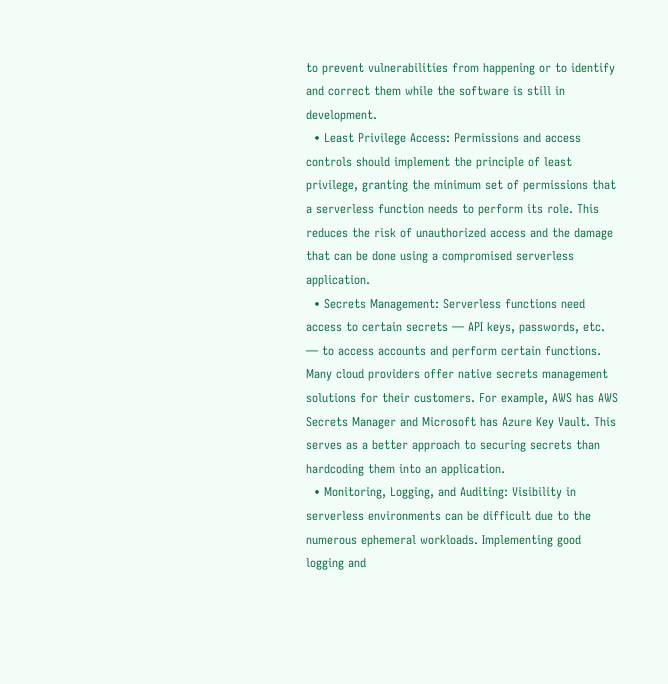to prevent vulnerabilities from happening or to identify and correct them while the software is still in development.
  • Least Privilege Access: Permissions and access controls should implement the principle of least privilege, granting the minimum set of permissions that a serverless function needs to perform its role. This reduces the risk of unauthorized access and the damage that can be done using a compromised serverless application.
  • Secrets Management: Serverless functions need access to certain secrets — API keys, passwords, etc. — to access accounts and perform certain functions. Many cloud providers offer native secrets management solutions for their customers. For example, AWS has AWS Secrets Manager and Microsoft has Azure Key Vault. This serves as a better approach to securing secrets than hardcoding them into an application.
  • Monitoring, Logging, and Auditing: Visibility in serverless environments can be difficult due to the numerous ephemeral workloads. Implementing good logging and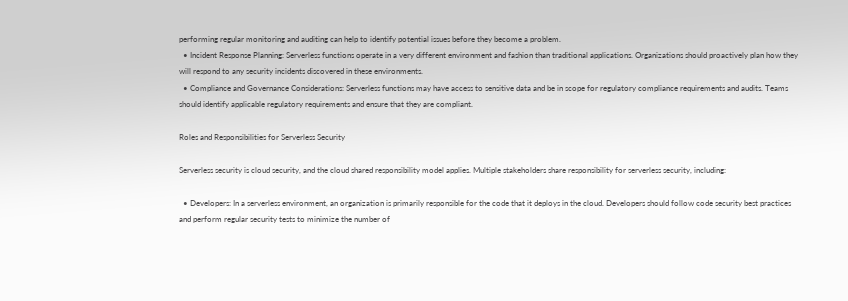performing regular monitoring and auditing can help to identify potential issues before they become a problem.
  • Incident Response Planning: Serverless functions operate in a very different environment and fashion than traditional applications. Organizations should proactively plan how they will respond to any security incidents discovered in these environments.
  • Compliance and Governance Considerations: Serverless functions may have access to sensitive data and be in scope for regulatory compliance requirements and audits. Teams should identify applicable regulatory requirements and ensure that they are compliant.

Roles and Responsibilities for Serverless Security

Serverless security is cloud security, and the cloud shared responsibility model applies. Multiple stakeholders share responsibility for serverless security, including:

  • Developers: In a serverless environment, an organization is primarily responsible for the code that it deploys in the cloud. Developers should follow code security best practices and perform regular security tests to minimize the number of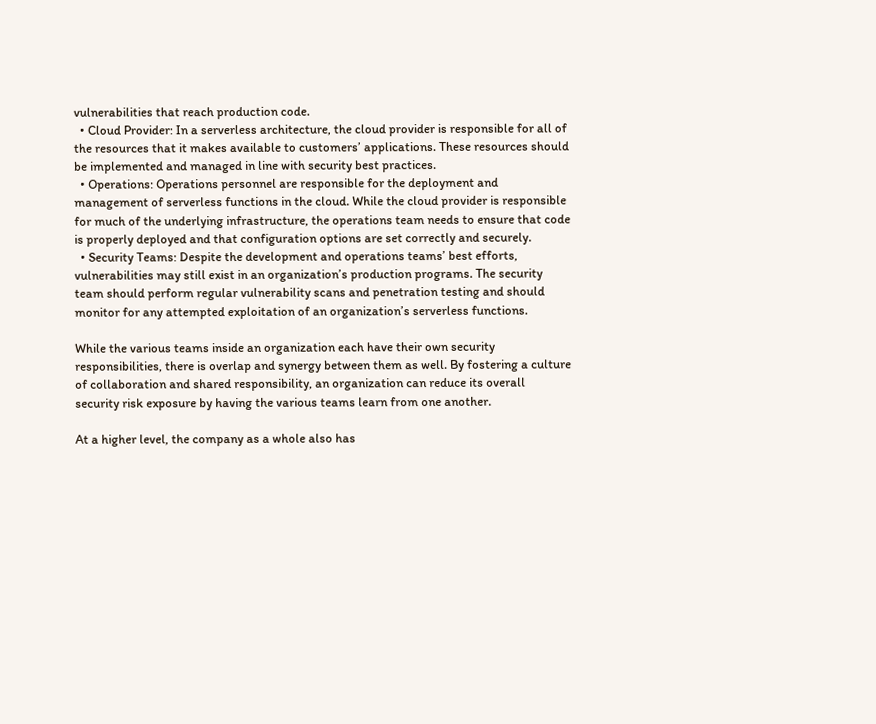vulnerabilities that reach production code.
  • Cloud Provider: In a serverless architecture, the cloud provider is responsible for all of the resources that it makes available to customers’ applications. These resources should be implemented and managed in line with security best practices.
  • Operations: Operations personnel are responsible for the deployment and management of serverless functions in the cloud. While the cloud provider is responsible for much of the underlying infrastructure, the operations team needs to ensure that code is properly deployed and that configuration options are set correctly and securely.
  • Security Teams: Despite the development and operations teams’ best efforts, vulnerabilities may still exist in an organization’s production programs. The security team should perform regular vulnerability scans and penetration testing and should monitor for any attempted exploitation of an organization’s serverless functions.

While the various teams inside an organization each have their own security responsibilities, there is overlap and synergy between them as well. By fostering a culture of collaboration and shared responsibility, an organization can reduce its overall security risk exposure by having the various teams learn from one another.

At a higher level, the company as a whole also has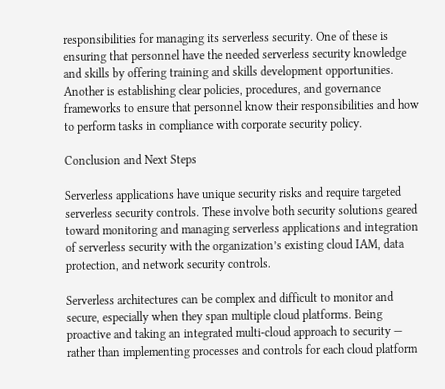responsibilities for managing its serverless security. One of these is ensuring that personnel have the needed serverless security knowledge and skills by offering training and skills development opportunities. Another is establishing clear policies, procedures, and governance frameworks to ensure that personnel know their responsibilities and how to perform tasks in compliance with corporate security policy.

Conclusion and Next Steps

Serverless applications have unique security risks and require targeted serverless security controls. These involve both security solutions geared toward monitoring and managing serverless applications and integration of serverless security with the organization’s existing cloud IAM, data protection, and network security controls.

Serverless architectures can be complex and difficult to monitor and secure, especially when they span multiple cloud platforms. Being proactive and taking an integrated multi-cloud approach to security — rather than implementing processes and controls for each cloud platform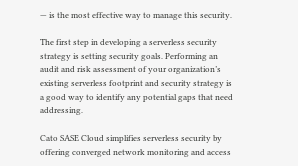— is the most effective way to manage this security.

The first step in developing a serverless security strategy is setting security goals. Performing an audit and risk assessment of your organization’s existing serverless footprint and security strategy is a good way to identify any potential gaps that need addressing.

Cato SASE Cloud simplifies serverless security by offering converged network monitoring and access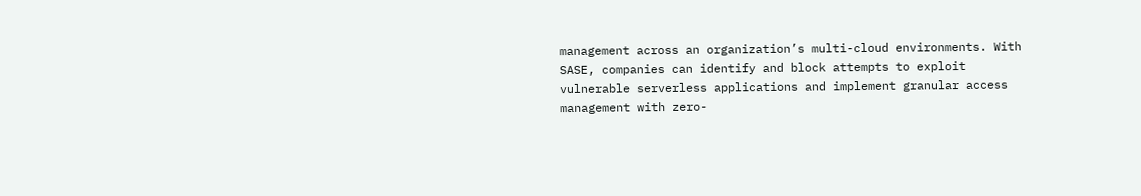management across an organization’s multi-cloud environments. With SASE, companies can identify and block attempts to exploit vulnerable serverless applications and implement granular access management with zero-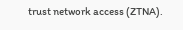trust network access (ZTNA).